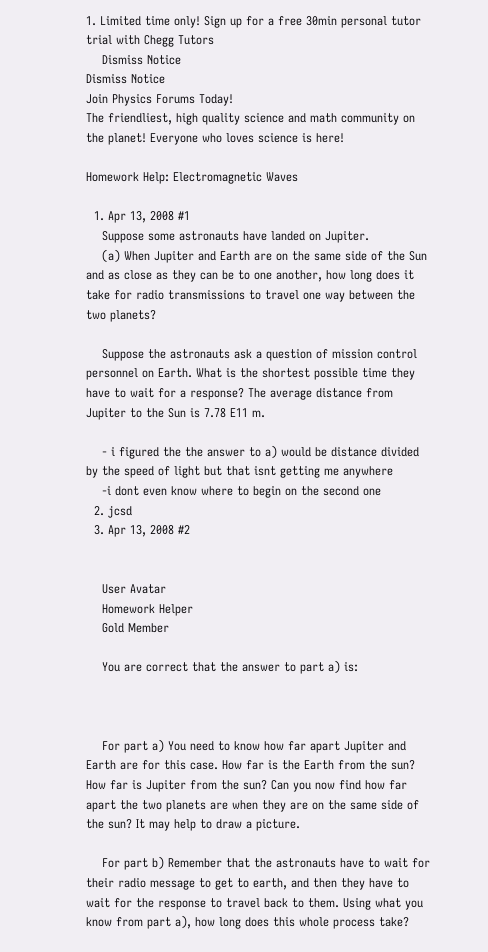1. Limited time only! Sign up for a free 30min personal tutor trial with Chegg Tutors
    Dismiss Notice
Dismiss Notice
Join Physics Forums Today!
The friendliest, high quality science and math community on the planet! Everyone who loves science is here!

Homework Help: Electromagnetic Waves

  1. Apr 13, 2008 #1
    Suppose some astronauts have landed on Jupiter.
    (a) When Jupiter and Earth are on the same side of the Sun and as close as they can be to one another, how long does it take for radio transmissions to travel one way between the two planets?

    Suppose the astronauts ask a question of mission control personnel on Earth. What is the shortest possible time they have to wait for a response? The average distance from Jupiter to the Sun is 7.78 E11 m.

    - i figured the the answer to a) would be distance divided by the speed of light but that isnt getting me anywhere
    -i dont even know where to begin on the second one
  2. jcsd
  3. Apr 13, 2008 #2


    User Avatar
    Homework Helper
    Gold Member

    You are correct that the answer to part a) is:



    For part a) You need to know how far apart Jupiter and Earth are for this case. How far is the Earth from the sun? How far is Jupiter from the sun? Can you now find how far apart the two planets are when they are on the same side of the sun? It may help to draw a picture.

    For part b) Remember that the astronauts have to wait for their radio message to get to earth, and then they have to wait for the response to travel back to them. Using what you know from part a), how long does this whole process take?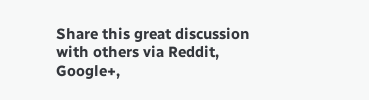Share this great discussion with others via Reddit, Google+,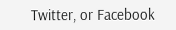Twitter, or Facebook